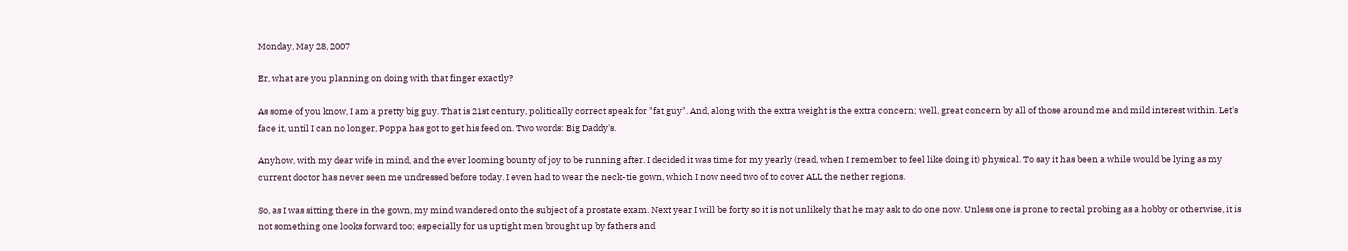Monday, May 28, 2007

Er, what are you planning on doing with that finger exactly?

As some of you know, I am a pretty big guy. That is 21st century, politically correct speak for "fat guy". And, along with the extra weight is the extra concern; well, great concern by all of those around me and mild interest within. Let's face it, until I can no longer, Poppa has got to get his feed on. Two words: Big Daddy's.

Anyhow, with my dear wife in mind, and the ever looming bounty of joy to be running after. I decided it was time for my yearly (read, when I remember to feel like doing it) physical. To say it has been a while would be lying as my current doctor has never seen me undressed before today. I even had to wear the neck-tie gown, which I now need two of to cover ALL the nether regions.

So, as I was sitting there in the gown, my mind wandered onto the subject of a prostate exam. Next year I will be forty so it is not unlikely that he may ask to do one now. Unless one is prone to rectal probing as a hobby or otherwise, it is not something one looks forward too; especially for us uptight men brought up by fathers and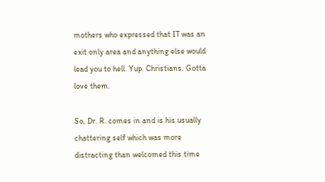mothers who expressed that IT was an exit only area and anything else would lead you to hell. Yup. Christians. Gotta love them.

So, Dr. R. comes in and is his usually chattering self which was more distracting than welcomed this time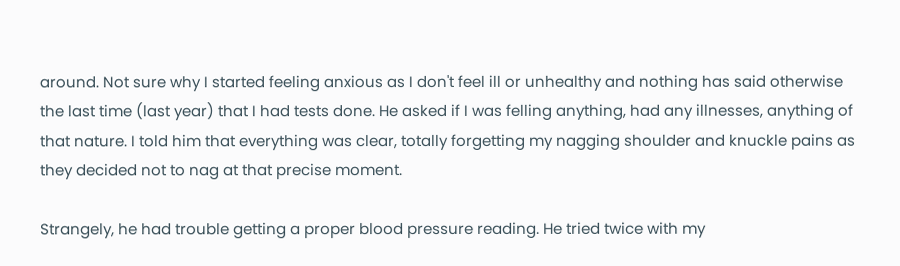around. Not sure why I started feeling anxious as I don't feel ill or unhealthy and nothing has said otherwise the last time (last year) that I had tests done. He asked if I was felling anything, had any illnesses, anything of that nature. I told him that everything was clear, totally forgetting my nagging shoulder and knuckle pains as they decided not to nag at that precise moment.

Strangely, he had trouble getting a proper blood pressure reading. He tried twice with my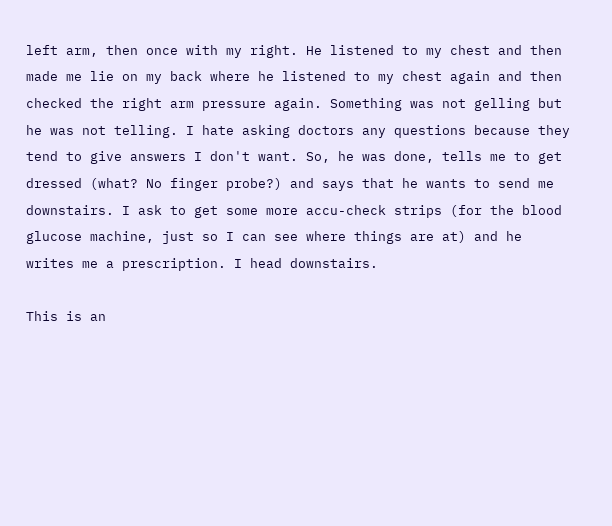left arm, then once with my right. He listened to my chest and then made me lie on my back where he listened to my chest again and then checked the right arm pressure again. Something was not gelling but he was not telling. I hate asking doctors any questions because they tend to give answers I don't want. So, he was done, tells me to get dressed (what? No finger probe?) and says that he wants to send me downstairs. I ask to get some more accu-check strips (for the blood glucose machine, just so I can see where things are at) and he writes me a prescription. I head downstairs.

This is an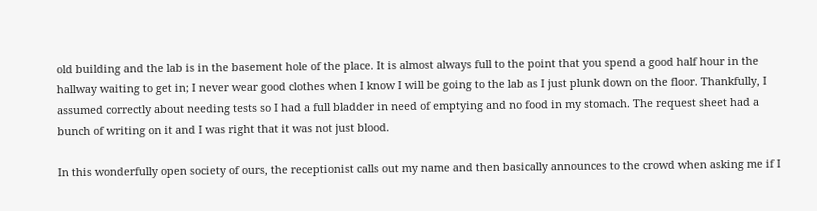old building and the lab is in the basement hole of the place. It is almost always full to the point that you spend a good half hour in the hallway waiting to get in; I never wear good clothes when I know I will be going to the lab as I just plunk down on the floor. Thankfully, I assumed correctly about needing tests so I had a full bladder in need of emptying and no food in my stomach. The request sheet had a bunch of writing on it and I was right that it was not just blood.

In this wonderfully open society of ours, the receptionist calls out my name and then basically announces to the crowd when asking me if I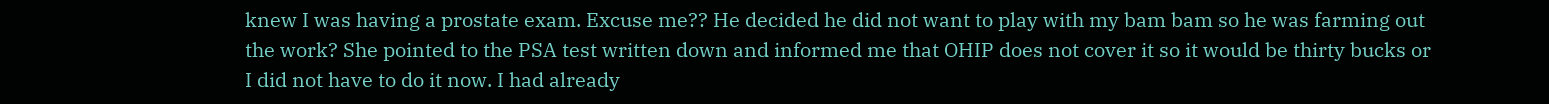knew I was having a prostate exam. Excuse me?? He decided he did not want to play with my bam bam so he was farming out the work? She pointed to the PSA test written down and informed me that OHIP does not cover it so it would be thirty bucks or I did not have to do it now. I had already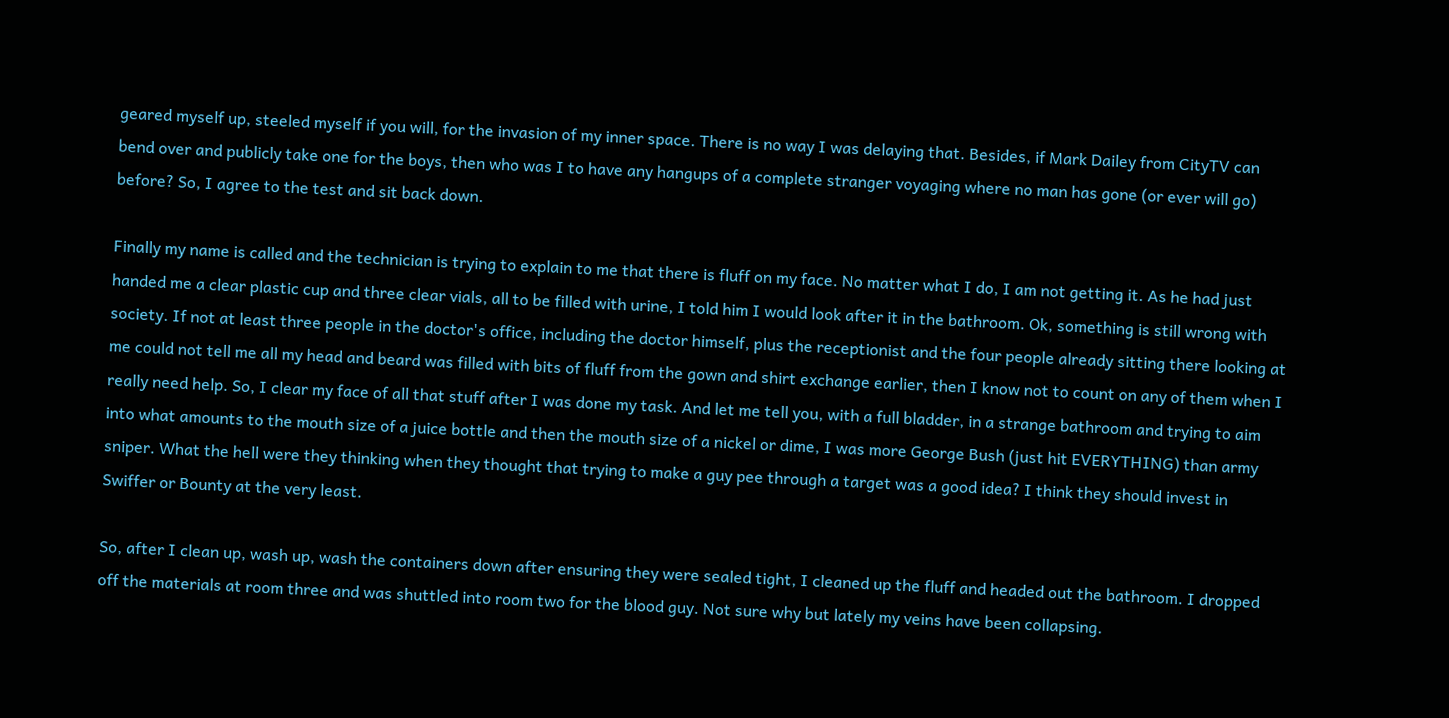geared myself up, steeled myself if you will, for the invasion of my inner space. There is no way I was delaying that. Besides, if Mark Dailey from CityTV can bend over and publicly take one for the boys, then who was I to have any hangups of a complete stranger voyaging where no man has gone (or ever will go) before? So, I agree to the test and sit back down.

Finally my name is called and the technician is trying to explain to me that there is fluff on my face. No matter what I do, I am not getting it. As he had just handed me a clear plastic cup and three clear vials, all to be filled with urine, I told him I would look after it in the bathroom. Ok, something is still wrong with society. If not at least three people in the doctor's office, including the doctor himself, plus the receptionist and the four people already sitting there looking at me could not tell me all my head and beard was filled with bits of fluff from the gown and shirt exchange earlier, then I know not to count on any of them when I really need help. So, I clear my face of all that stuff after I was done my task. And let me tell you, with a full bladder, in a strange bathroom and trying to aim into what amounts to the mouth size of a juice bottle and then the mouth size of a nickel or dime, I was more George Bush (just hit EVERYTHING) than army sniper. What the hell were they thinking when they thought that trying to make a guy pee through a target was a good idea? I think they should invest in Swiffer or Bounty at the very least.

So, after I clean up, wash up, wash the containers down after ensuring they were sealed tight, I cleaned up the fluff and headed out the bathroom. I dropped off the materials at room three and was shuttled into room two for the blood guy. Not sure why but lately my veins have been collapsing.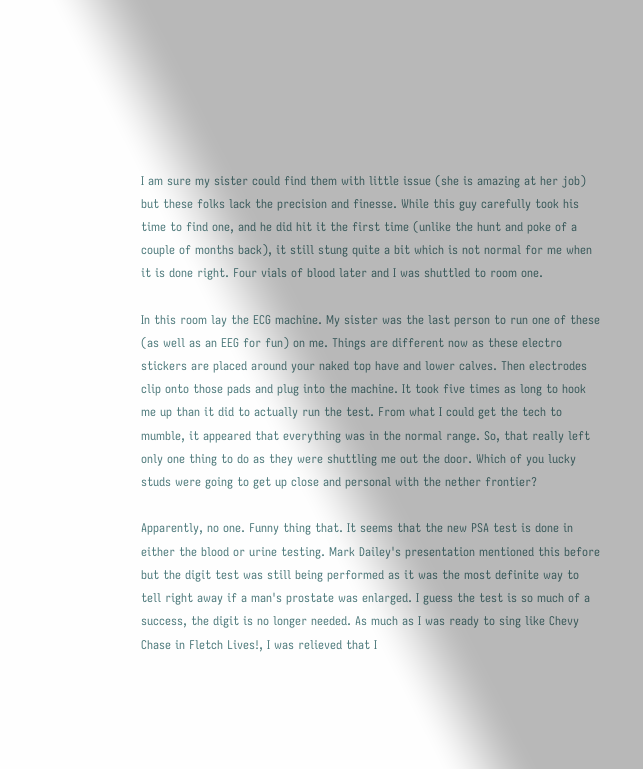I am sure my sister could find them with little issue (she is amazing at her job) but these folks lack the precision and finesse. While this guy carefully took his time to find one, and he did hit it the first time (unlike the hunt and poke of a couple of months back), it still stung quite a bit which is not normal for me when it is done right. Four vials of blood later and I was shuttled to room one.

In this room lay the ECG machine. My sister was the last person to run one of these (as well as an EEG for fun) on me. Things are different now as these electro stickers are placed around your naked top have and lower calves. Then electrodes clip onto those pads and plug into the machine. It took five times as long to hook me up than it did to actually run the test. From what I could get the tech to mumble, it appeared that everything was in the normal range. So, that really left only one thing to do as they were shuttling me out the door. Which of you lucky studs were going to get up close and personal with the nether frontier?

Apparently, no one. Funny thing that. It seems that the new PSA test is done in either the blood or urine testing. Mark Dailey's presentation mentioned this before but the digit test was still being performed as it was the most definite way to tell right away if a man's prostate was enlarged. I guess the test is so much of a success, the digit is no longer needed. As much as I was ready to sing like Chevy Chase in Fletch Lives!, I was relieved that I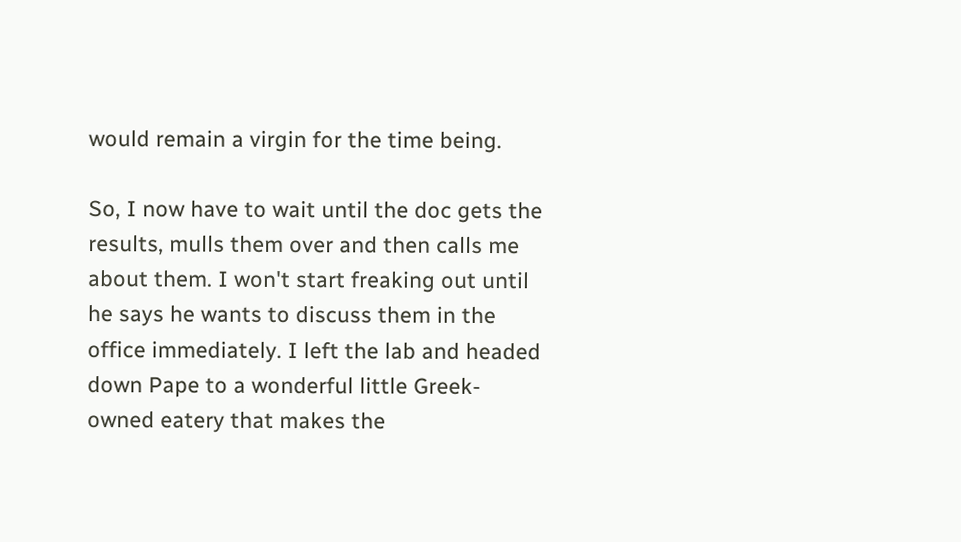would remain a virgin for the time being.

So, I now have to wait until the doc gets the results, mulls them over and then calls me about them. I won't start freaking out until he says he wants to discuss them in the office immediately. I left the lab and headed down Pape to a wonderful little Greek-owned eatery that makes the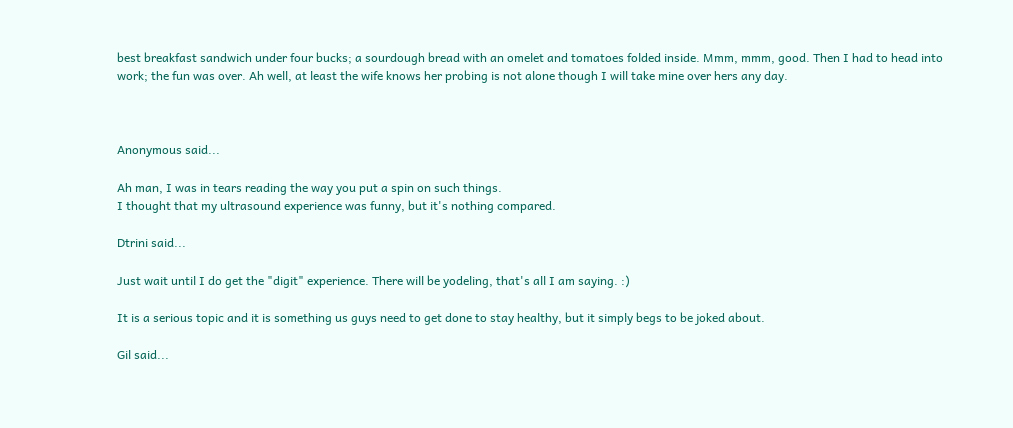best breakfast sandwich under four bucks; a sourdough bread with an omelet and tomatoes folded inside. Mmm, mmm, good. Then I had to head into work; the fun was over. Ah well, at least the wife knows her probing is not alone though I will take mine over hers any day.



Anonymous said...

Ah man, I was in tears reading the way you put a spin on such things.
I thought that my ultrasound experience was funny, but it's nothing compared.

Dtrini said...

Just wait until I do get the "digit" experience. There will be yodeling, that's all I am saying. :)

It is a serious topic and it is something us guys need to get done to stay healthy, but it simply begs to be joked about.

Gil said...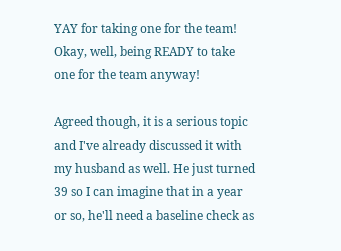YAY for taking one for the team! Okay, well, being READY to take one for the team anyway!

Agreed though, it is a serious topic and I've already discussed it with my husband as well. He just turned 39 so I can imagine that in a year or so, he'll need a baseline check as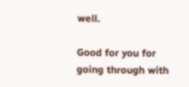well.

Good for you for going through with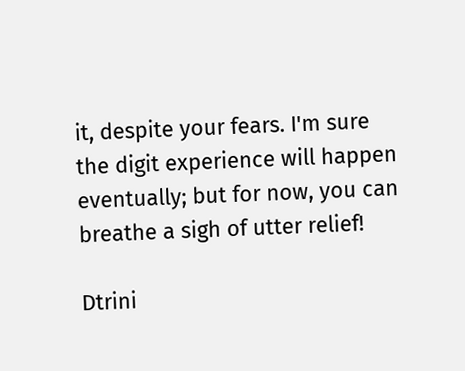it, despite your fears. I'm sure the digit experience will happen eventually; but for now, you can breathe a sigh of utter relief!

Dtrini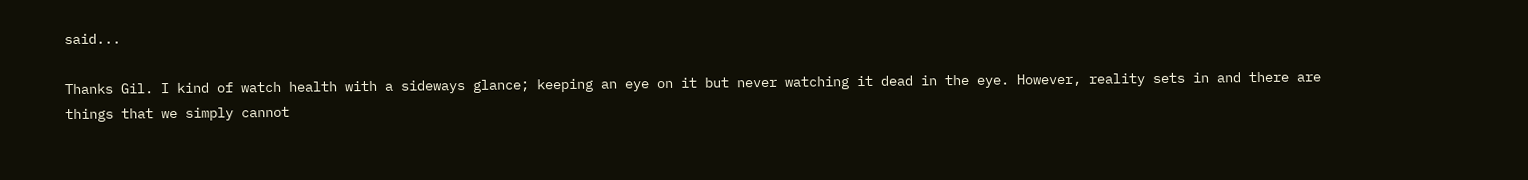said...

Thanks Gil. I kind of watch health with a sideways glance; keeping an eye on it but never watching it dead in the eye. However, reality sets in and there are things that we simply cannot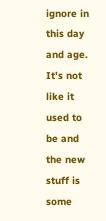ignore in this day and age. It's not like it used to be and the new stuff is some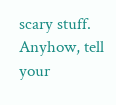scary stuff. Anyhow, tell your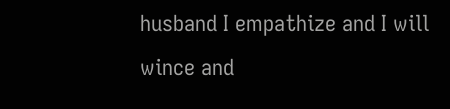husband I empathize and I will wince and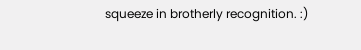squeeze in brotherly recognition. :)